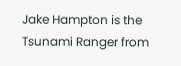Jake Hampton is the Tsunami Ranger from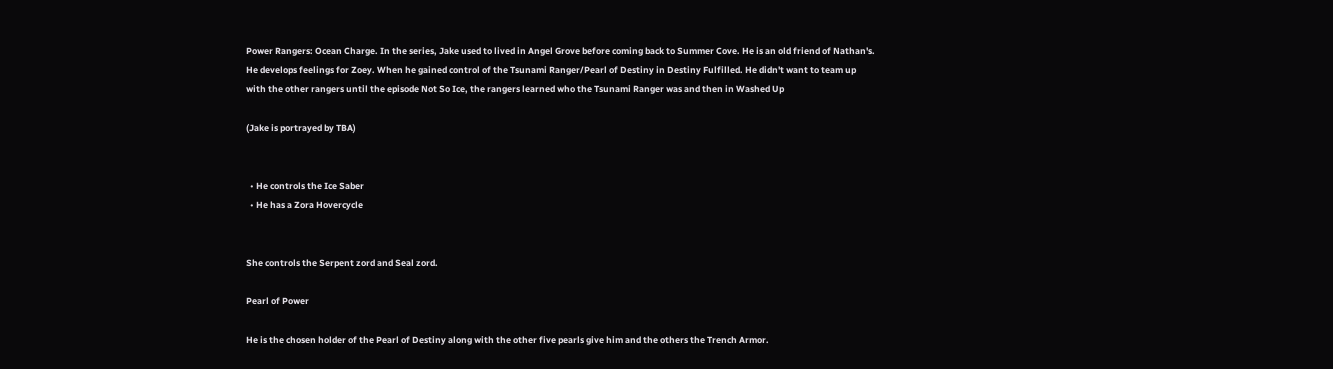Power Rangers: Ocean Charge. In the series, Jake used to lived in Angel Grove before coming back to Summer Cove. He is an old friend of Nathan's. He develops feelings for Zoey. When he gained control of the Tsunami Ranger/Pearl of Destiny in Destiny Fulfilled. He didn't want to team up with the other rangers until the episode Not So Ice, the rangers learned who the Tsunami Ranger was and then in Washed Up

(Jake is portrayed by TBA)


  • He controls the Ice Saber
  • He has a Zora Hovercycle


She controls the Serpent zord and Seal zord.

Pearl of Power

He is the chosen holder of the Pearl of Destiny along with the other five pearls give him and the others the Trench Armor.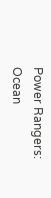Power Rangers: Ocean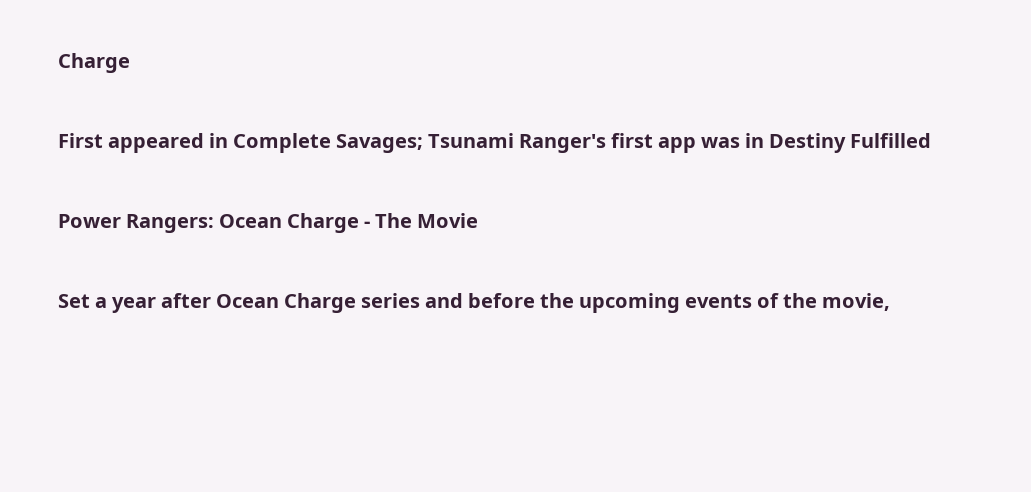Charge

First appeared in Complete Savages; Tsunami Ranger's first app was in Destiny Fulfilled

Power Rangers: Ocean Charge - The Movie

Set a year after Ocean Charge series and before the upcoming events of the movie,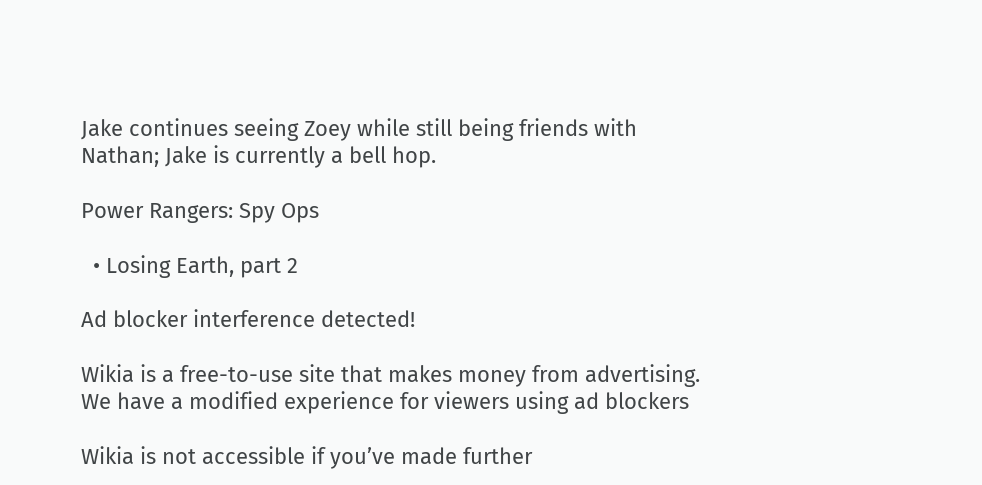Jake continues seeing Zoey while still being friends with Nathan; Jake is currently a bell hop.

Power Rangers: Spy Ops

  • Losing Earth, part 2

Ad blocker interference detected!

Wikia is a free-to-use site that makes money from advertising. We have a modified experience for viewers using ad blockers

Wikia is not accessible if you’ve made further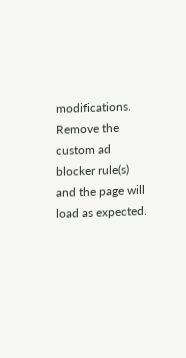modifications. Remove the custom ad blocker rule(s) and the page will load as expected.